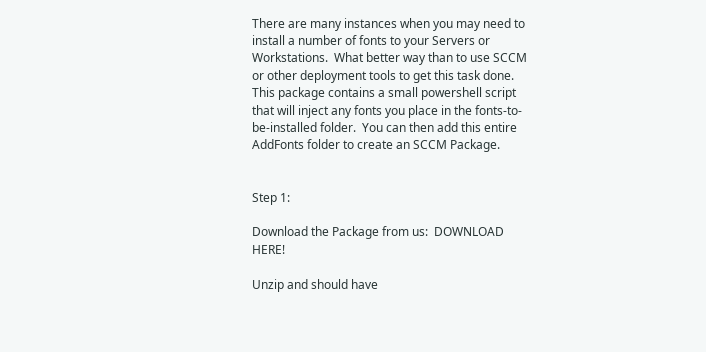There are many instances when you may need to install a number of fonts to your Servers or Workstations.  What better way than to use SCCM or other deployment tools to get this task done.  This package contains a small powershell script that will inject any fonts you place in the fonts-to-be-installed folder.  You can then add this entire AddFonts folder to create an SCCM Package.


Step 1:

Download the Package from us:  DOWNLOAD HERE!

Unzip and should have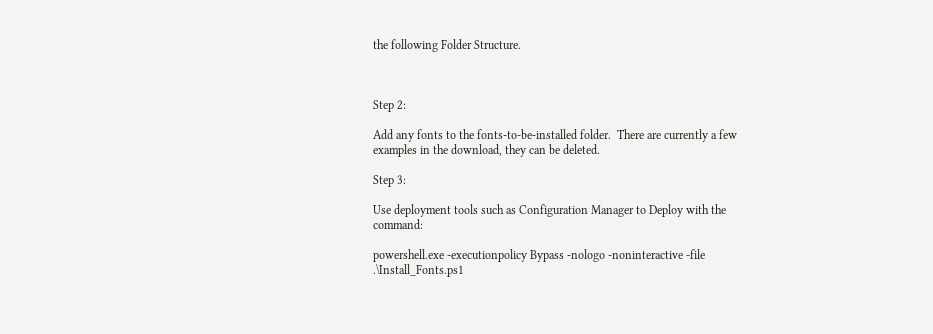the following Folder Structure.



Step 2:

Add any fonts to the fonts-to-be-installed folder.  There are currently a few examples in the download, they can be deleted.

Step 3:

Use deployment tools such as Configuration Manager to Deploy with the command:

powershell.exe -executionpolicy Bypass -nologo -noninteractive -file .\Install_Fonts.ps1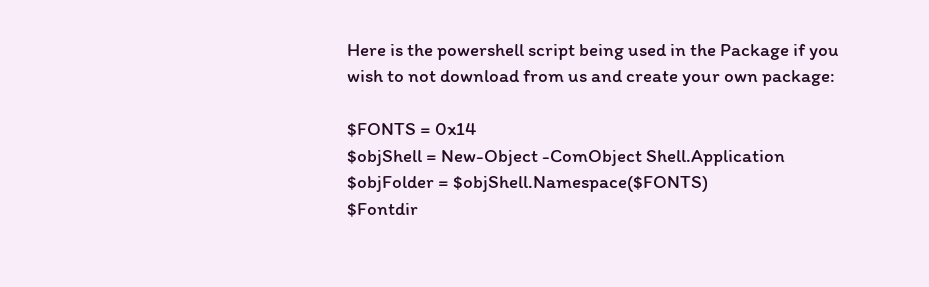Here is the powershell script being used in the Package if you wish to not download from us and create your own package:

$FONTS = 0x14
$objShell = New-Object -ComObject Shell.Application
$objFolder = $objShell.Namespace($FONTS)
$Fontdir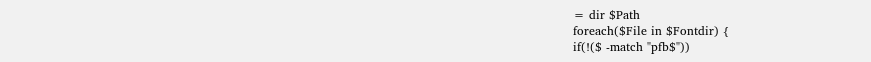= dir $Path
foreach($File in $Fontdir) {
if(!($ -match "pfb$"))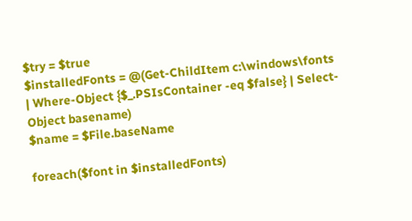$try = $true
$installedFonts = @(Get-ChildItem c:\windows\fonts | Where-Object {$_.PSIsContainer -eq $false} | Select-Object basename)
$name = $File.baseName

foreach($font in $installedFonts)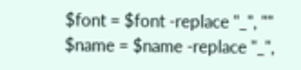$font = $font -replace "_", ""
$name = $name -replace "_",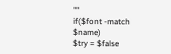""
if($font -match $name)
$try = $false